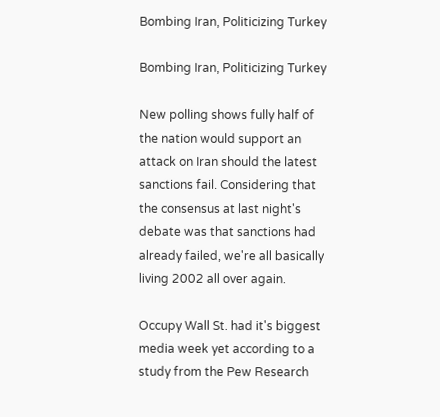Bombing Iran, Politicizing Turkey

Bombing Iran, Politicizing Turkey

New polling shows fully half of the nation would support an attack on Iran should the latest sanctions fail. Considering that the consensus at last night's debate was that sanctions had already failed, we're all basically living 2002 all over again.

Occupy Wall St. had it's biggest media week yet according to a study from the Pew Research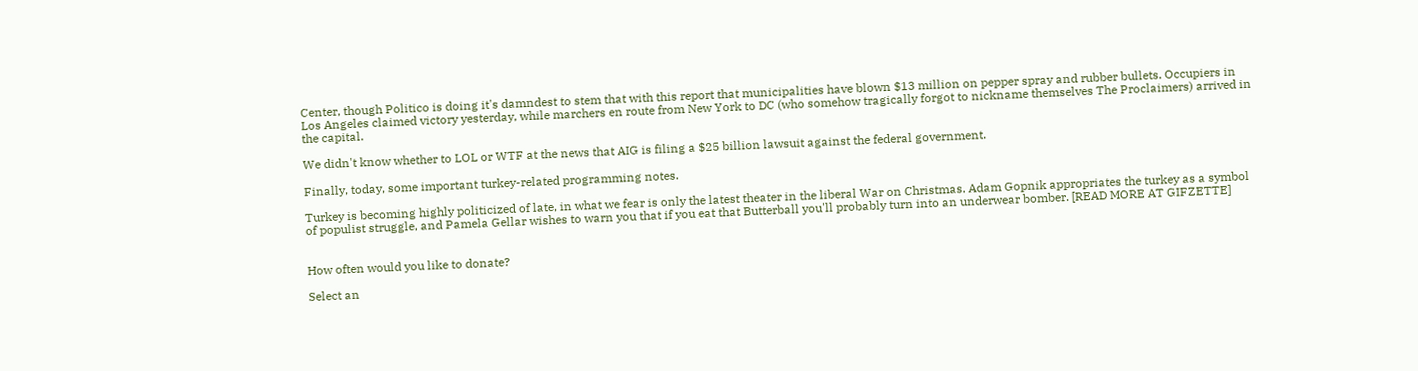Center, though Politico is doing it's damndest to stem that with this report that municipalities have blown $13 million on pepper spray and rubber bullets. Occupiers in Los Angeles claimed victory yesterday, while marchers en route from New York to DC (who somehow tragically forgot to nickname themselves The Proclaimers) arrived in the capital.

We didn't know whether to LOL or WTF at the news that AIG is filing a $25 billion lawsuit against the federal government.

Finally, today, some important turkey-related programming notes.

Turkey is becoming highly politicized of late, in what we fear is only the latest theater in the liberal War on Christmas. Adam Gopnik appropriates the turkey as a symbol of populist struggle, and Pamela Gellar wishes to warn you that if you eat that Butterball you'll probably turn into an underwear bomber. [READ MORE AT GIFZETTE]


How often would you like to donate?

Select an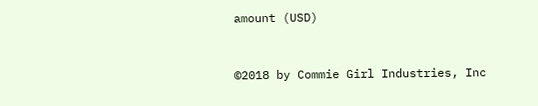amount (USD)


©2018 by Commie Girl Industries, Inc